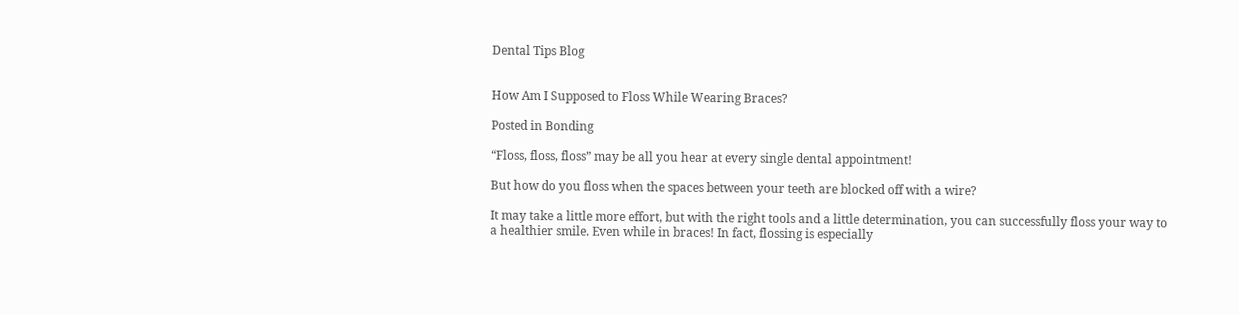Dental Tips Blog


How Am I Supposed to Floss While Wearing Braces?

Posted in Bonding

“Floss, floss, floss” may be all you hear at every single dental appointment!

But how do you floss when the spaces between your teeth are blocked off with a wire?

It may take a little more effort, but with the right tools and a little determination, you can successfully floss your way to a healthier smile. Even while in braces! In fact, flossing is especially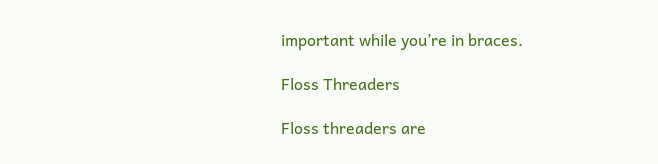important while you’re in braces.

Floss Threaders

Floss threaders are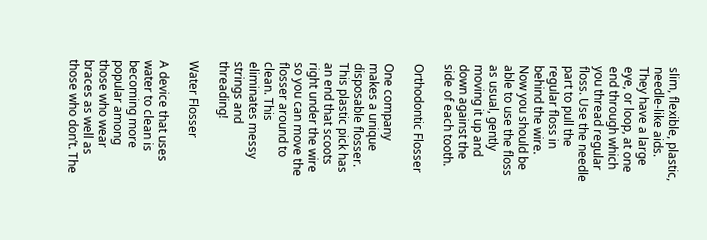slim, flexible, plastic, needle-like aids. They have a large eye, or loop, at one end through which you thread regular floss. Use the needle part to pull the regular floss in behind the wire. Now you should be able to use the floss as usual, gently moving it up and down against the side of each tooth.

Orthodontic Flosser

One company makes a unique disposable flosser. This plastic pick has an end that scoots right under the wire so you can move the flosser around to clean. This eliminates messy strings and threading!

Water Flosser

A device that uses water to clean is becoming more popular among those who wear braces as well as those who don’t. The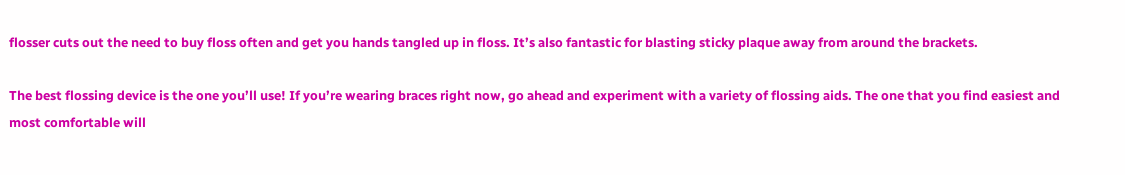flosser cuts out the need to buy floss often and get you hands tangled up in floss. It’s also fantastic for blasting sticky plaque away from around the brackets.

The best flossing device is the one you’ll use! If you’re wearing braces right now, go ahead and experiment with a variety of flossing aids. The one that you find easiest and most comfortable will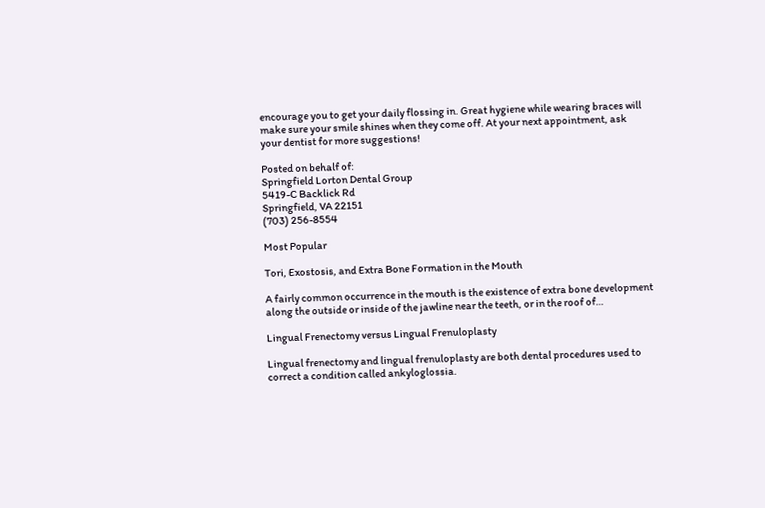encourage you to get your daily flossing in. Great hygiene while wearing braces will make sure your smile shines when they come off. At your next appointment, ask your dentist for more suggestions!

Posted on behalf of:
Springfield Lorton Dental Group
5419-C Backlick Rd
Springfield, VA 22151
(703) 256-8554

Most Popular

Tori, Exostosis, and Extra Bone Formation in the Mouth

A fairly common occurrence in the mouth is the existence of extra bone development along the outside or inside of the jawline near the teeth, or in the roof of…

Lingual Frenectomy versus Lingual Frenuloplasty

Lingual frenectomy and lingual frenuloplasty are both dental procedures used to correct a condition called ankyloglossia.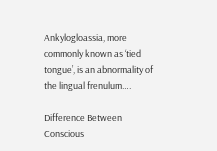Ankylogloassia, more commonly known as ‘tied tongue’, is an abnormality of the lingual frenulum….

Difference Between Conscious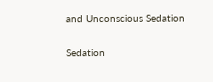and Unconscious Sedation

Sedation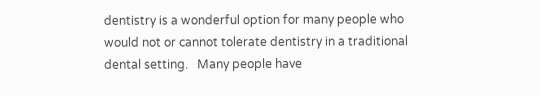dentistry is a wonderful option for many people who would not or cannot tolerate dentistry in a traditional dental setting.   Many people have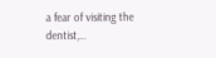a fear of visiting the dentist,…